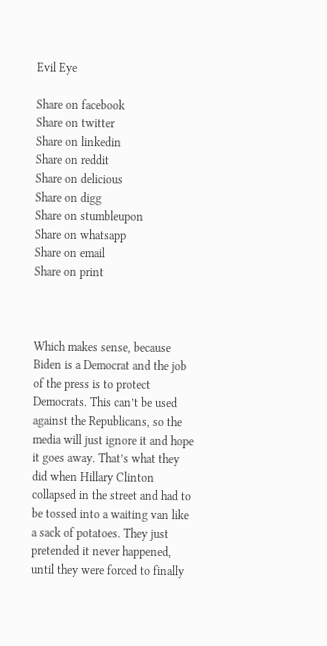Evil Eye

Share on facebook
Share on twitter
Share on linkedin
Share on reddit
Share on delicious
Share on digg
Share on stumbleupon
Share on whatsapp
Share on email
Share on print



Which makes sense, because Biden is a Democrat and the job of the press is to protect Democrats. This can’t be used against the Republicans, so the media will just ignore it and hope it goes away. That’s what they did when Hillary Clinton collapsed in the street and had to be tossed into a waiting van like a sack of potatoes. They just pretended it never happened, until they were forced to finally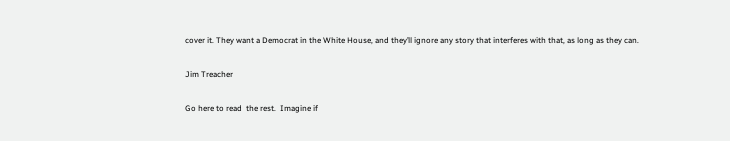cover it. They want a Democrat in the White House, and they’ll ignore any story that interferes with that, as long as they can.

Jim Treacher

Go here to read  the rest.  Imagine if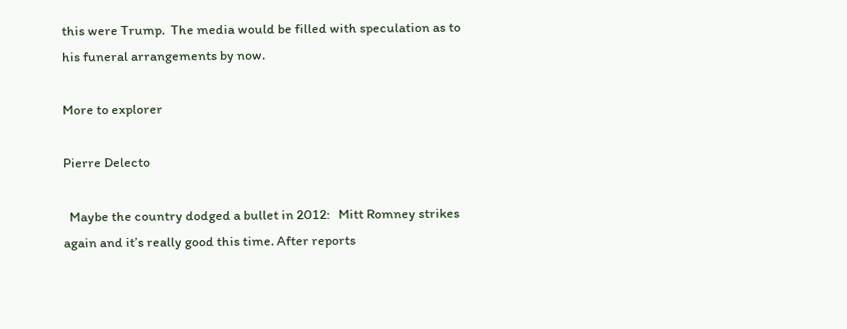this were Trump.  The media would be filled with speculation as to his funeral arrangements by now.

More to explorer

Pierre Delecto

  Maybe the country dodged a bullet in 2012:   Mitt Romney strikes again and it’s really good this time. After reports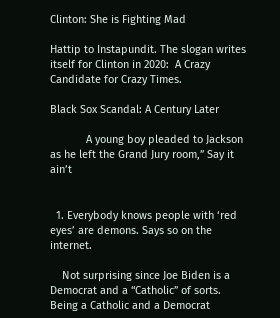Clinton: She is Fighting Mad

Hattip to Instapundit. The slogan writes itself for Clinton in 2020:  A Crazy Candidate for Crazy Times.

Black Sox Scandal: A Century Later

            A young boy pleaded to Jackson as he left the Grand Jury room,” Say it ain’t


  1. Everybody knows people with ‘red eyes’ are demons. Says so on the internet.

    Not surprising since Joe Biden is a Democrat and a “Catholic” of sorts. Being a Catholic and a Democrat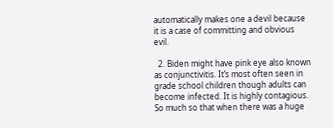automatically makes one a devil because it is a case of committing and obvious evil.

  2. Biden might have pink eye also known as conjunctivitis. It’s most often seen in grade school children though adults can become infected. It is highly contagious. So much so that when there was a huge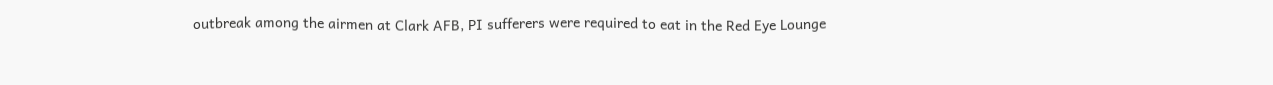outbreak among the airmen at Clark AFB, PI sufferers were required to eat in the Red Eye Lounge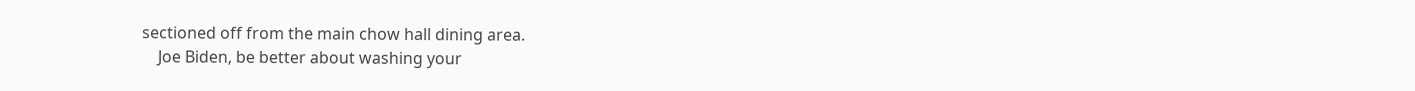sectioned off from the main chow hall dining area.
    Joe Biden, be better about washing your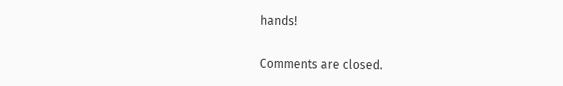hands!

Comments are closed.